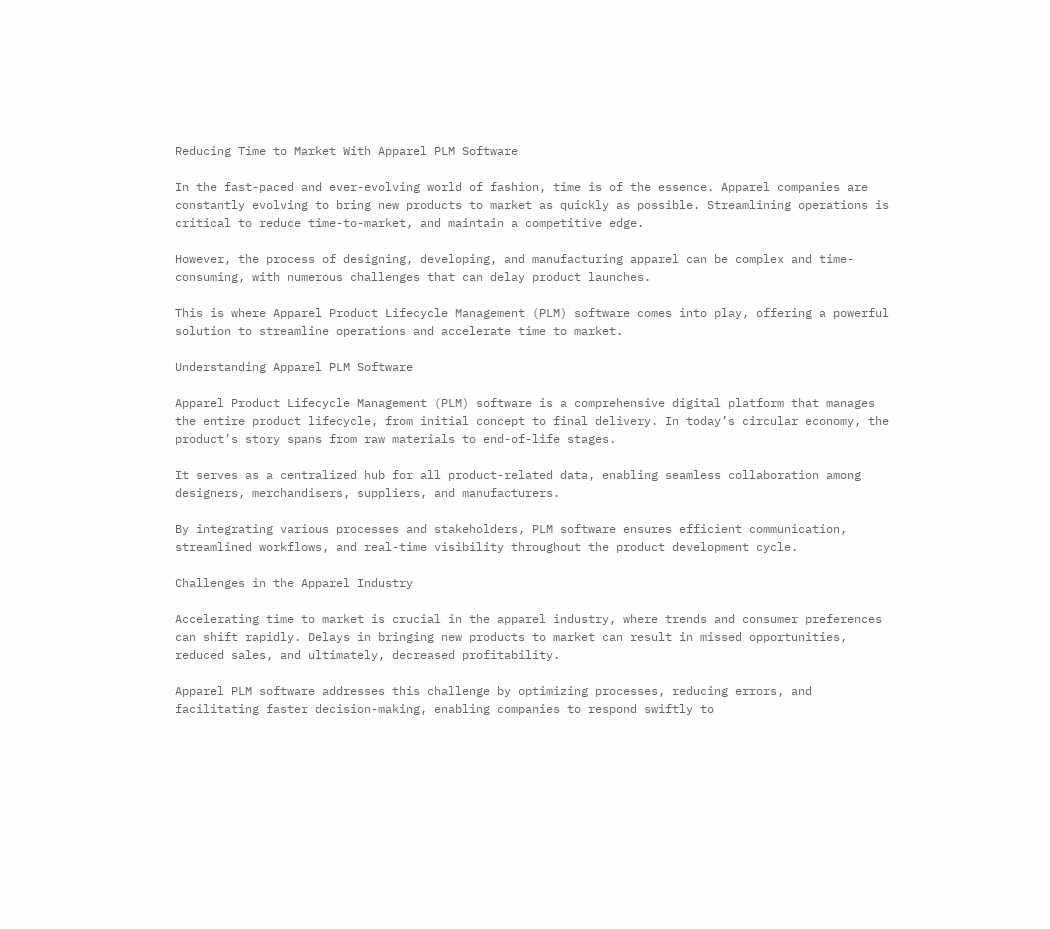Reducing Time to Market With Apparel PLM Software

In the fast-paced and ever-evolving world of fashion, time is of the essence. Apparel companies are constantly evolving to bring new products to market as quickly as possible. Streamlining operations is critical to reduce time-to-market, and maintain a competitive edge.

However, the process of designing, developing, and manufacturing apparel can be complex and time-consuming, with numerous challenges that can delay product launches.

This is where Apparel Product Lifecycle Management (PLM) software comes into play, offering a powerful solution to streamline operations and accelerate time to market.

Understanding Apparel PLM Software

Apparel Product Lifecycle Management (PLM) software is a comprehensive digital platform that manages the entire product lifecycle, from initial concept to final delivery. In today’s circular economy, the product’s story spans from raw materials to end-of-life stages.

It serves as a centralized hub for all product-related data, enabling seamless collaboration among designers, merchandisers, suppliers, and manufacturers.

By integrating various processes and stakeholders, PLM software ensures efficient communication, streamlined workflows, and real-time visibility throughout the product development cycle.

Challenges in the Apparel Industry

Accelerating time to market is crucial in the apparel industry, where trends and consumer preferences can shift rapidly. Delays in bringing new products to market can result in missed opportunities, reduced sales, and ultimately, decreased profitability.

Apparel PLM software addresses this challenge by optimizing processes, reducing errors, and facilitating faster decision-making, enabling companies to respond swiftly to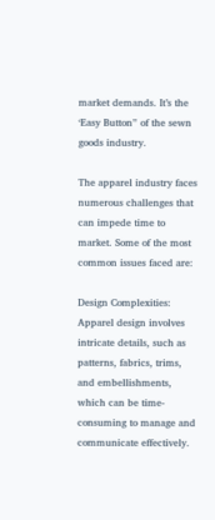market demands. It’s the ‘Easy Button” of the sewn goods industry.

The apparel industry faces numerous challenges that can impede time to market. Some of the most common issues faced are:

Design Complexities: Apparel design involves intricate details, such as patterns, fabrics, trims, and embellishments, which can be time-consuming to manage and communicate effectively.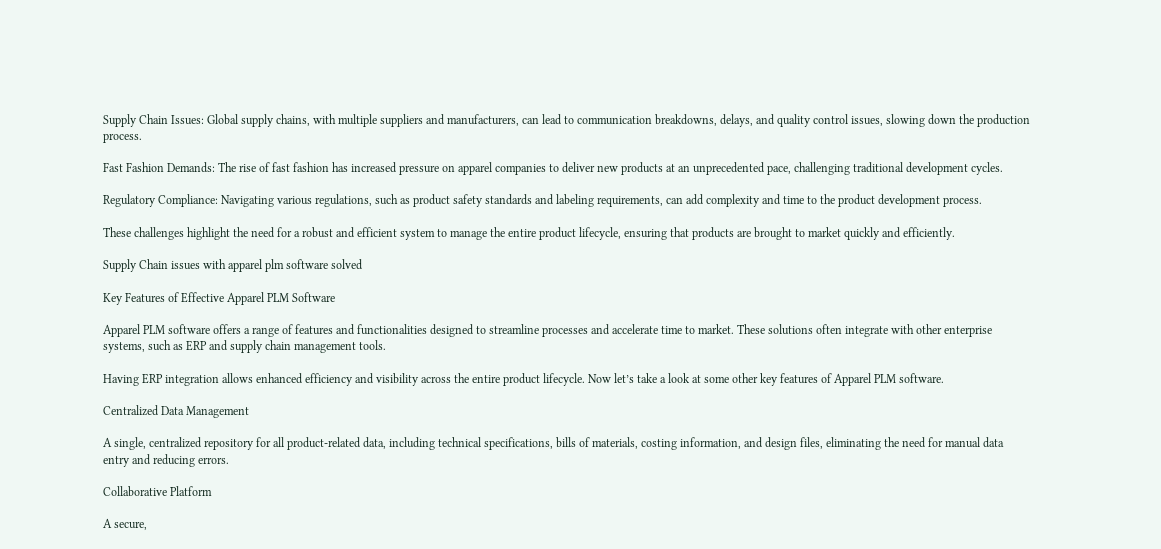Supply Chain Issues: Global supply chains, with multiple suppliers and manufacturers, can lead to communication breakdowns, delays, and quality control issues, slowing down the production process.

Fast Fashion Demands: The rise of fast fashion has increased pressure on apparel companies to deliver new products at an unprecedented pace, challenging traditional development cycles.

Regulatory Compliance: Navigating various regulations, such as product safety standards and labeling requirements, can add complexity and time to the product development process.

These challenges highlight the need for a robust and efficient system to manage the entire product lifecycle, ensuring that products are brought to market quickly and efficiently.

Supply Chain issues with apparel plm software solved

Key Features of Effective Apparel PLM Software

Apparel PLM software offers a range of features and functionalities designed to streamline processes and accelerate time to market. These solutions often integrate with other enterprise systems, such as ERP and supply chain management tools.

Having ERP integration allows enhanced efficiency and visibility across the entire product lifecycle. Now let’s take a look at some other key features of Apparel PLM software.

Centralized Data Management

A single, centralized repository for all product-related data, including technical specifications, bills of materials, costing information, and design files, eliminating the need for manual data entry and reducing errors.

Collaborative Platform

A secure,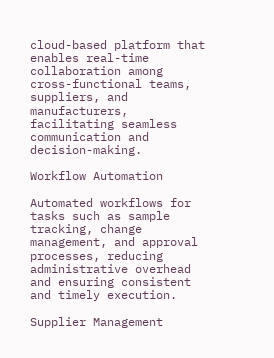cloud-based platform that enables real-time collaboration among cross-functional teams, suppliers, and manufacturers, facilitating seamless communication and decision-making.

Workflow Automation

Automated workflows for tasks such as sample tracking, change management, and approval processes, reducing administrative overhead and ensuring consistent and timely execution.

Supplier Management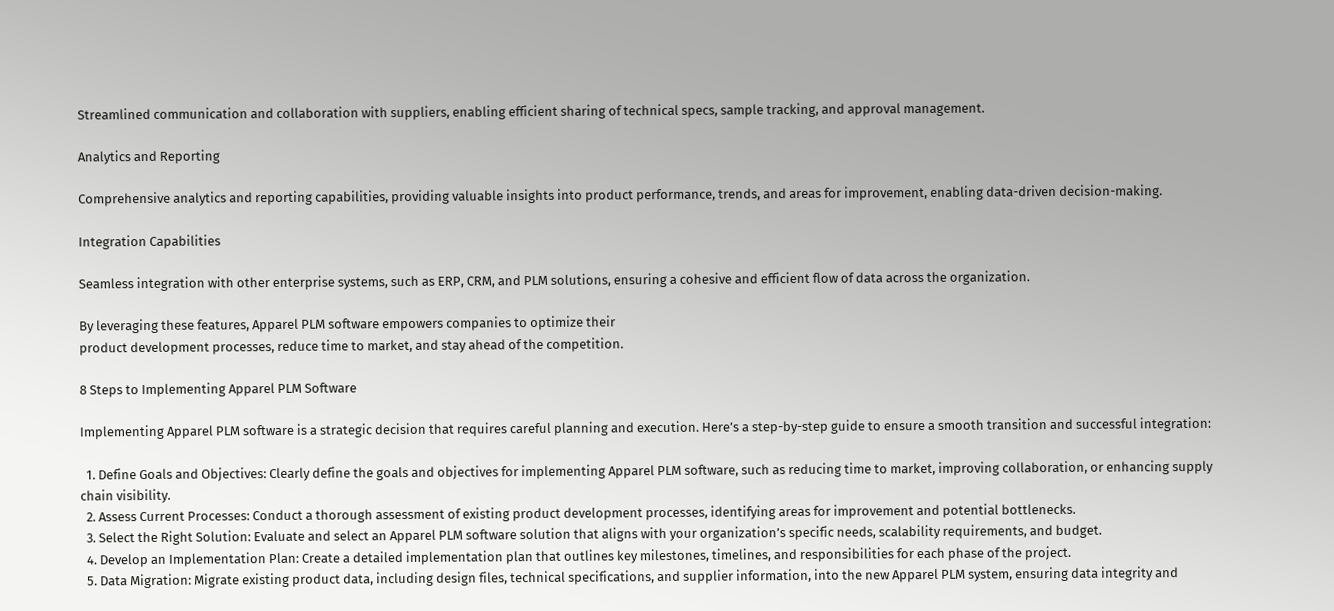Streamlined communication and collaboration with suppliers, enabling efficient sharing of technical specs, sample tracking, and approval management.

Analytics and Reporting

Comprehensive analytics and reporting capabilities, providing valuable insights into product performance, trends, and areas for improvement, enabling data-driven decision-making.

Integration Capabilities

Seamless integration with other enterprise systems, such as ERP, CRM, and PLM solutions, ensuring a cohesive and efficient flow of data across the organization.

By leveraging these features, Apparel PLM software empowers companies to optimize their
product development processes, reduce time to market, and stay ahead of the competition.

8 Steps to Implementing Apparel PLM Software

Implementing Apparel PLM software is a strategic decision that requires careful planning and execution. Here’s a step-by-step guide to ensure a smooth transition and successful integration:

  1. Define Goals and Objectives: Clearly define the goals and objectives for implementing Apparel PLM software, such as reducing time to market, improving collaboration, or enhancing supply chain visibility.
  2. Assess Current Processes: Conduct a thorough assessment of existing product development processes, identifying areas for improvement and potential bottlenecks.
  3. Select the Right Solution: Evaluate and select an Apparel PLM software solution that aligns with your organization’s specific needs, scalability requirements, and budget.
  4. Develop an Implementation Plan: Create a detailed implementation plan that outlines key milestones, timelines, and responsibilities for each phase of the project.
  5. Data Migration: Migrate existing product data, including design files, technical specifications, and supplier information, into the new Apparel PLM system, ensuring data integrity and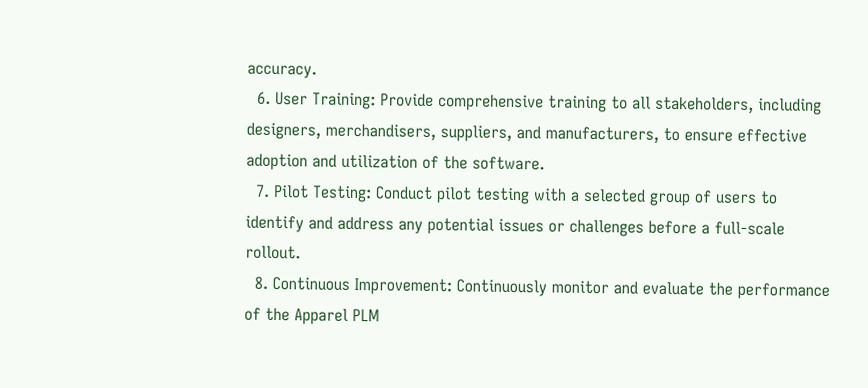accuracy.
  6. User Training: Provide comprehensive training to all stakeholders, including designers, merchandisers, suppliers, and manufacturers, to ensure effective adoption and utilization of the software.
  7. Pilot Testing: Conduct pilot testing with a selected group of users to identify and address any potential issues or challenges before a full-scale rollout.
  8. Continuous Improvement: Continuously monitor and evaluate the performance of the Apparel PLM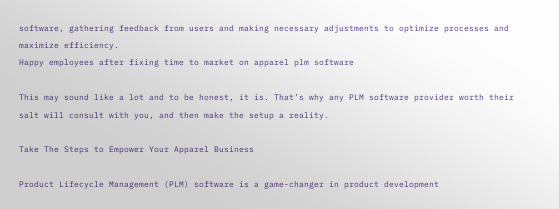software, gathering feedback from users and making necessary adjustments to optimize processes and maximize efficiency.
Happy employees after fixing time to market on apparel plm software

This may sound like a lot and to be honest, it is. That’s why any PLM software provider worth their salt will consult with you, and then make the setup a reality.

Take The Steps to Empower Your Apparel Business

Product Lifecycle Management (PLM) software is a game-changer in product development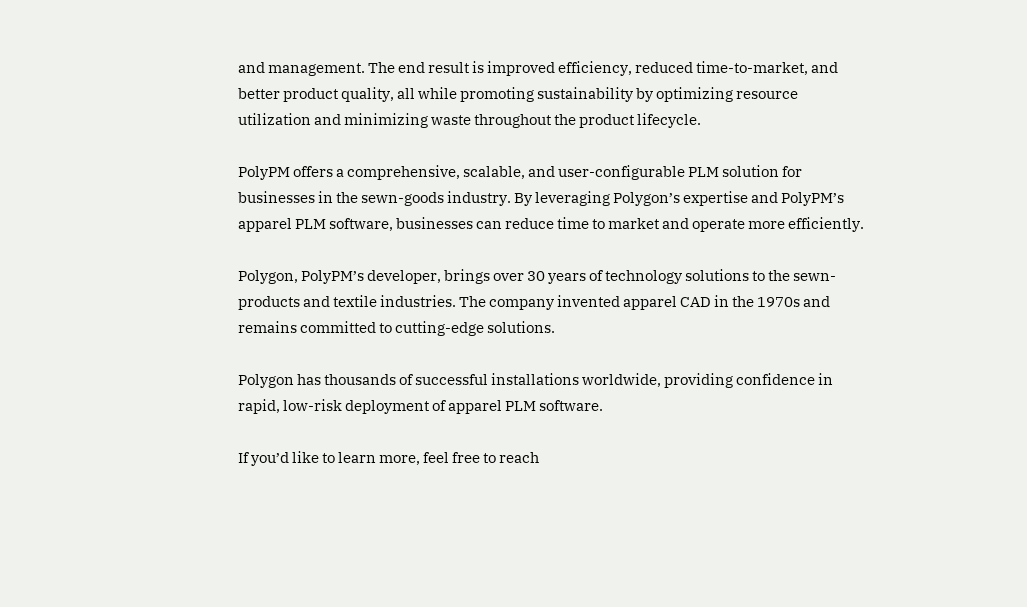and management. The end result is improved efficiency, reduced time-to-market, and better product quality, all while promoting sustainability by optimizing resource utilization and minimizing waste throughout the product lifecycle.

PolyPM offers a comprehensive, scalable, and user-configurable PLM solution for businesses in the sewn-goods industry. By leveraging Polygon’s expertise and PolyPM’s apparel PLM software, businesses can reduce time to market and operate more efficiently.

Polygon, PolyPM’s developer, brings over 30 years of technology solutions to the sewn-products and textile industries. The company invented apparel CAD in the 1970s and remains committed to cutting-edge solutions.

Polygon has thousands of successful installations worldwide, providing confidence in rapid, low-risk deployment of apparel PLM software.

If you’d like to learn more, feel free to reach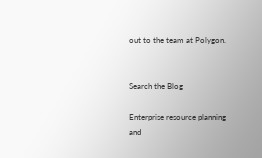out to the team at Polygon.


Search the Blog

Enterprise resource planning and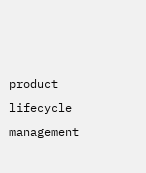product lifecycle management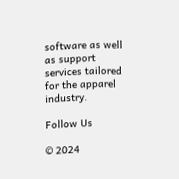software as well as support services tailored for the apparel industry.

Follow Us

© 2024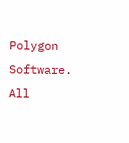Polygon Software. All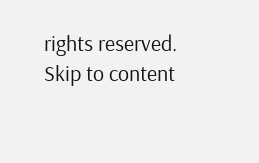rights reserved.
Skip to content